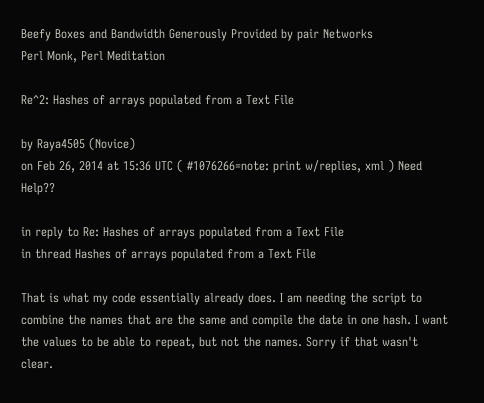Beefy Boxes and Bandwidth Generously Provided by pair Networks
Perl Monk, Perl Meditation

Re^2: Hashes of arrays populated from a Text File

by Raya4505 (Novice)
on Feb 26, 2014 at 15:36 UTC ( #1076266=note: print w/replies, xml ) Need Help??

in reply to Re: Hashes of arrays populated from a Text File
in thread Hashes of arrays populated from a Text File

That is what my code essentially already does. I am needing the script to combine the names that are the same and compile the date in one hash. I want the values to be able to repeat, but not the names. Sorry if that wasn't clear.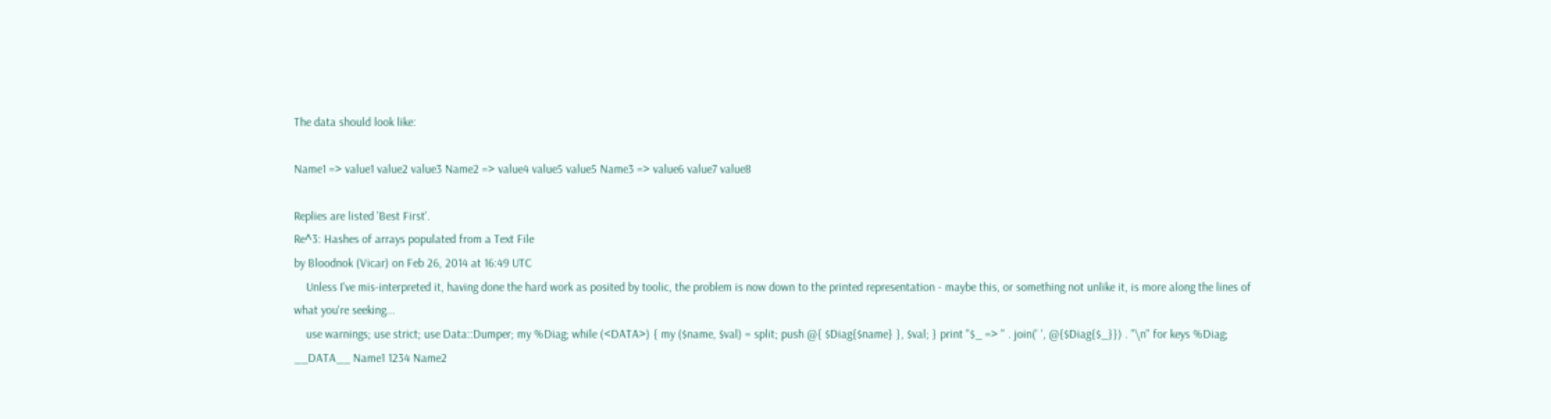The data should look like:

Name1 => value1 value2 value3 Name2 => value4 value5 value5 Name3 => value6 value7 value8

Replies are listed 'Best First'.
Re^3: Hashes of arrays populated from a Text File
by Bloodnok (Vicar) on Feb 26, 2014 at 16:49 UTC
    Unless I've mis-interpreted it, having done the hard work as posited by toolic, the problem is now down to the printed representation - maybe this, or something not unlike it, is more along the lines of what you're seeking...
    use warnings; use strict; use Data::Dumper; my %Diag; while (<DATA>) { my ($name, $val) = split; push @{ $Diag{$name} }, $val; } print "$_ => " . join(' ', @{$Diag{$_}}) . "\n" for keys %Diag; __DATA__ Name1 1234 Name2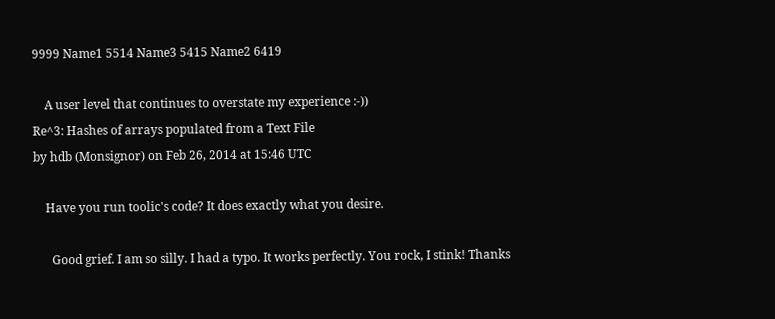9999 Name1 5514 Name3 5415 Name2 6419

    A user level that continues to overstate my experience :-))
Re^3: Hashes of arrays populated from a Text File
by hdb (Monsignor) on Feb 26, 2014 at 15:46 UTC

    Have you run toolic's code? It does exactly what you desire.

      Good grief. I am so silly. I had a typo. It works perfectly. You rock, I stink! Thanks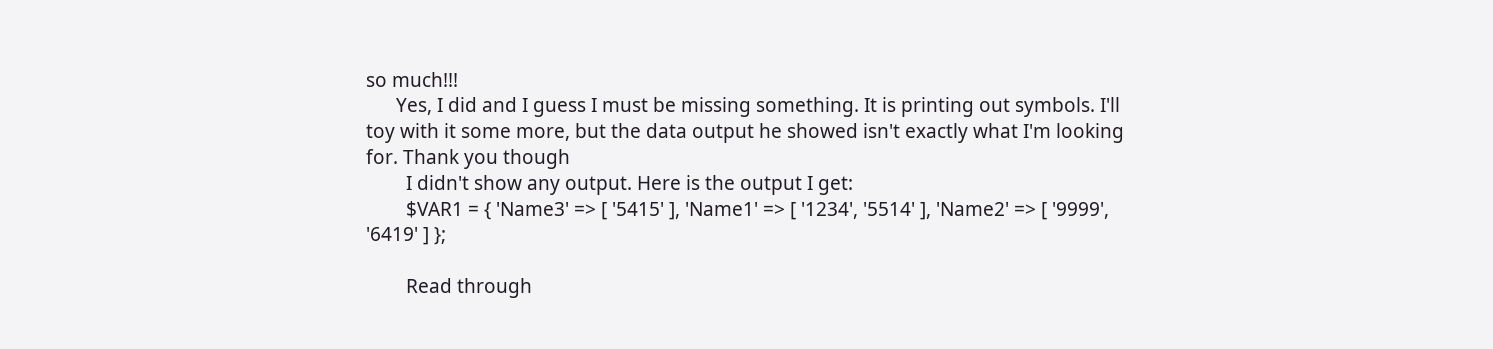so much!!!
      Yes, I did and I guess I must be missing something. It is printing out symbols. I'll toy with it some more, but the data output he showed isn't exactly what I'm looking for. Thank you though
        I didn't show any output. Here is the output I get:
        $VAR1 = { 'Name3' => [ '5415' ], 'Name1' => [ '1234', '5514' ], 'Name2' => [ '9999', '6419' ] };

        Read through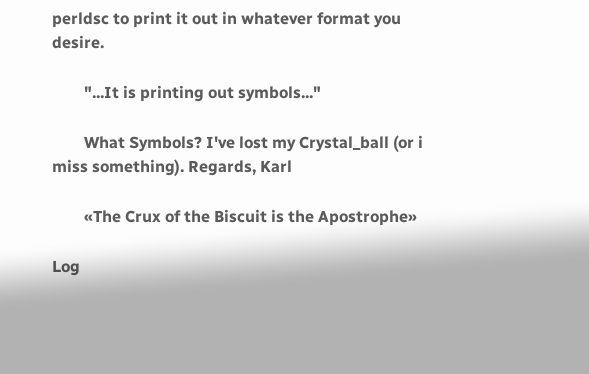perldsc to print it out in whatever format you desire.

        "...It is printing out symbols..."

        What Symbols? I've lost my Crystal_ball (or i miss something). Regards, Karl

        «The Crux of the Biscuit is the Apostrophe»

Log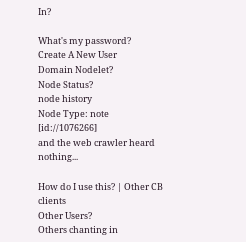In?

What's my password?
Create A New User
Domain Nodelet?
Node Status?
node history
Node Type: note [id://1076266]
and the web crawler heard nothing...

How do I use this? | Other CB clients
Other Users?
Others chanting in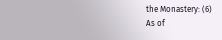the Monastery: (6)
As of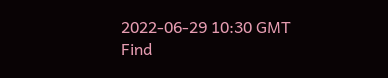2022-06-29 10:30 GMT
Find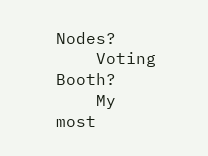Nodes?
    Voting Booth?
    My most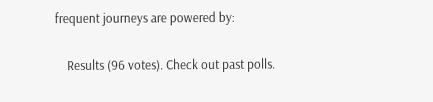frequent journeys are powered by:

    Results (96 votes). Check out past polls.